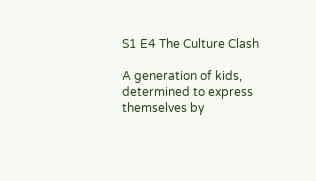S1 E4 The Culture Clash

A generation of kids, determined to express themselves by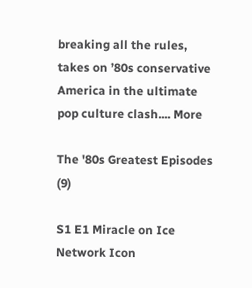breaking all the rules, takes on ’80s conservative America in the ultimate pop culture clash.... More

The '80s Greatest Episodes (9)

S1 E1 Miracle on Ice
Network Icon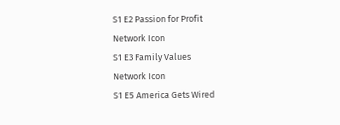S1 E2 Passion for Profit
Network Icon
S1 E3 Family Values
Network Icon
S1 E5 America Gets Wired